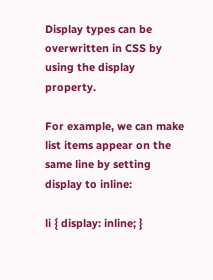Display types can be overwritten in CSS by using the display property.

For example, we can make list items appear on the same line by setting display to inline:

li { display: inline; }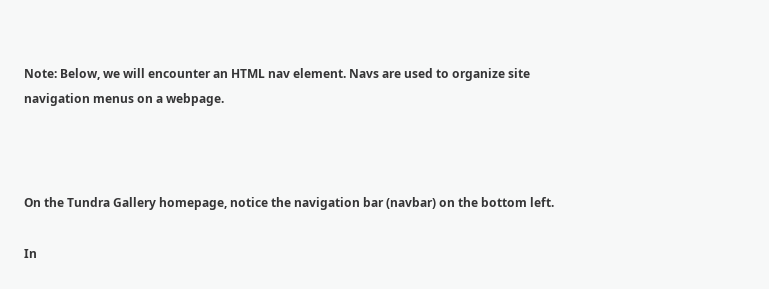Note: Below, we will encounter an HTML nav element. Navs are used to organize site navigation menus on a webpage.



On the Tundra Gallery homepage, notice the navigation bar (navbar) on the bottom left.

In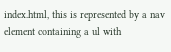index.html, this is represented by a nav element containing a ul with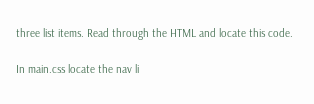three list items. Read through the HTML and locate this code.

In main.css locate the nav li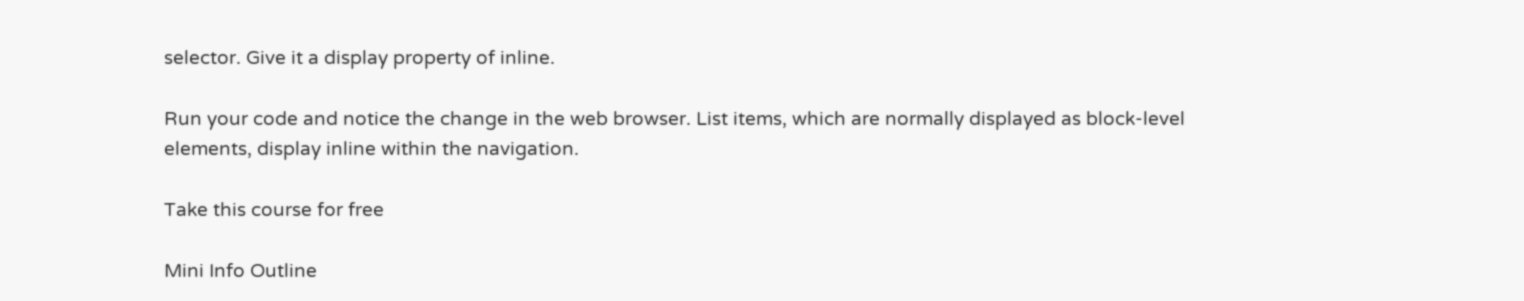selector. Give it a display property of inline.

Run your code and notice the change in the web browser. List items, which are normally displayed as block-level elements, display inline within the navigation.

Take this course for free

Mini Info Outline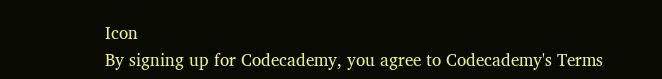Icon
By signing up for Codecademy, you agree to Codecademy's Terms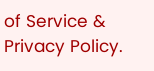of Service & Privacy Policy.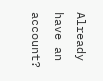Already have an account?